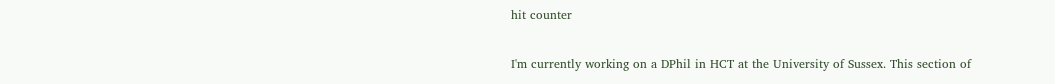hit counter

I'm currently working on a DPhil in HCT at the University of Sussex. This section of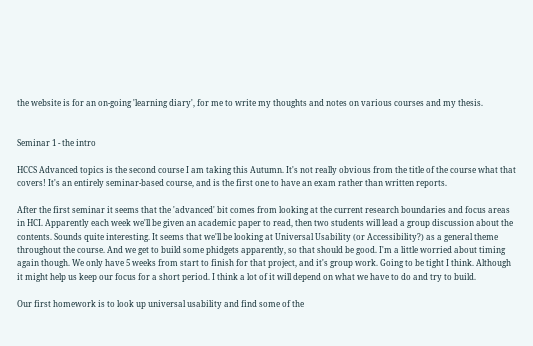the website is for an on-going 'learning diary', for me to write my thoughts and notes on various courses and my thesis.


Seminar 1 - the intro

HCCS Advanced topics is the second course I am taking this Autumn. It's not really obvious from the title of the course what that covers! It's an entirely seminar-based course, and is the first one to have an exam rather than written reports.

After the first seminar it seems that the 'advanced' bit comes from looking at the current research boundaries and focus areas in HCI. Apparently each week we'll be given an academic paper to read, then two students will lead a group discussion about the contents. Sounds quite interesting. It seems that we'll be looking at Universal Usability (or Accessibility?) as a general theme throughout the course. And we get to build some phidgets apparently, so that should be good. I'm a little worried about timing again though. We only have 5 weeks from start to finish for that project, and it's group work. Going to be tight I think. Although it might help us keep our focus for a short period. I think a lot of it will depend on what we have to do and try to build.

Our first homework is to look up universal usability and find some of the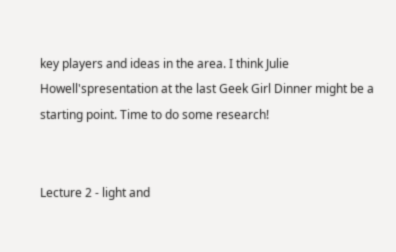key players and ideas in the area. I think Julie Howell'spresentation at the last Geek Girl Dinner might be a starting point. Time to do some research!


Lecture 2 - light and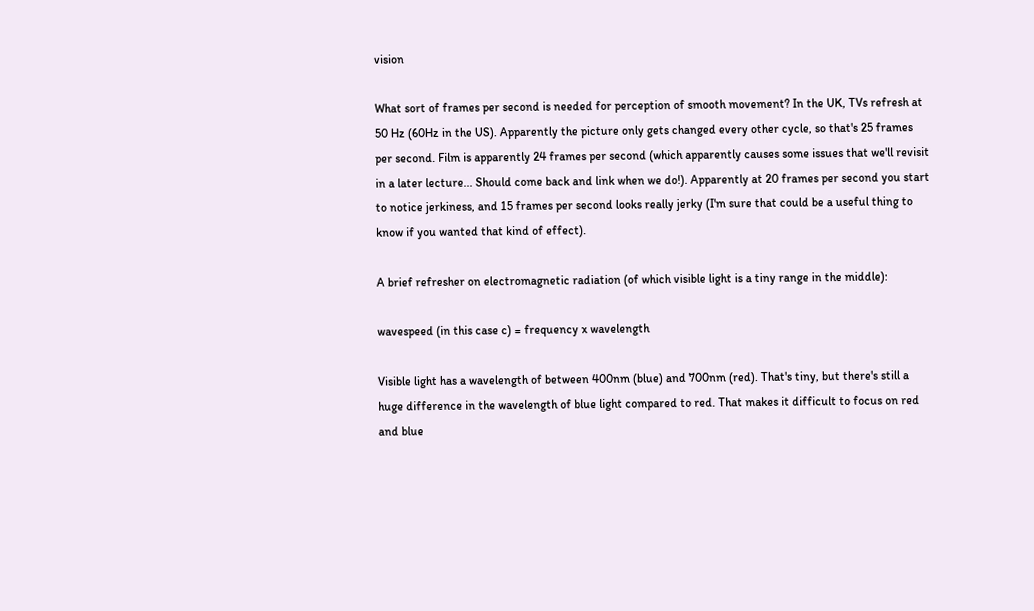vision

What sort of frames per second is needed for perception of smooth movement? In the UK, TVs refresh at 50 Hz (60Hz in the US). Apparently the picture only gets changed every other cycle, so that's 25 frames per second. Film is apparently 24 frames per second (which apparently causes some issues that we'll revisit in a later lecture... Should come back and link when we do!). Apparently at 20 frames per second you start to notice jerkiness, and 15 frames per second looks really jerky (I'm sure that could be a useful thing to know if you wanted that kind of effect).

A brief refresher on electromagnetic radiation (of which visible light is a tiny range in the middle):

wavespeed (in this case c) = frequency x wavelength

Visible light has a wavelength of between 400nm (blue) and 700nm (red). That's tiny, but there's still a huge difference in the wavelength of blue light compared to red. That makes it difficult to focus on red and blue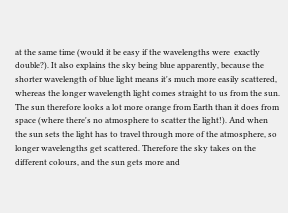at the same time (would it be easy if the wavelengths were  exactly double?). It also explains the sky being blue apparently, because the shorter wavelength of blue light means it's much more easily scattered, whereas the longer wavelength light comes straight to us from the sun. The sun therefore looks a lot more orange from Earth than it does from space (where there's no atmosphere to scatter the light!). And when the sun sets the light has to travel through more of the atmosphere, so longer wavelengths get scattered. Therefore the sky takes on the different colours, and the sun gets more and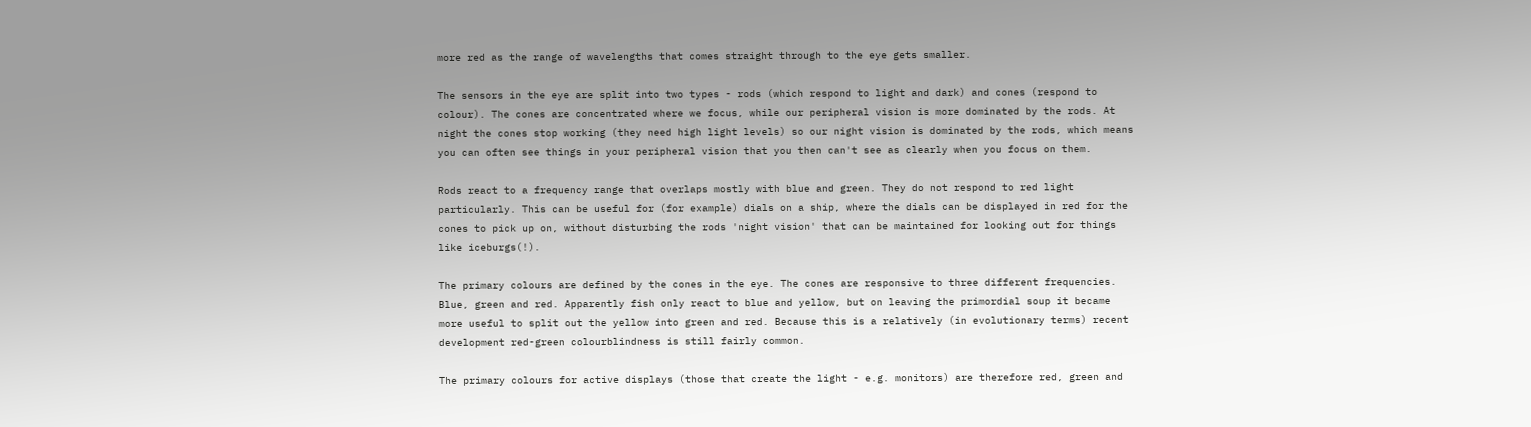more red as the range of wavelengths that comes straight through to the eye gets smaller.

The sensors in the eye are split into two types - rods (which respond to light and dark) and cones (respond to colour). The cones are concentrated where we focus, while our peripheral vision is more dominated by the rods. At night the cones stop working (they need high light levels) so our night vision is dominated by the rods, which means you can often see things in your peripheral vision that you then can't see as clearly when you focus on them.

Rods react to a frequency range that overlaps mostly with blue and green. They do not respond to red light particularly. This can be useful for (for example) dials on a ship, where the dials can be displayed in red for the cones to pick up on, without disturbing the rods 'night vision' that can be maintained for looking out for things like iceburgs(!).

The primary colours are defined by the cones in the eye. The cones are responsive to three different frequencies. Blue, green and red. Apparently fish only react to blue and yellow, but on leaving the primordial soup it became more useful to split out the yellow into green and red. Because this is a relatively (in evolutionary terms) recent development red-green colourblindness is still fairly common.

The primary colours for active displays (those that create the light - e.g. monitors) are therefore red, green and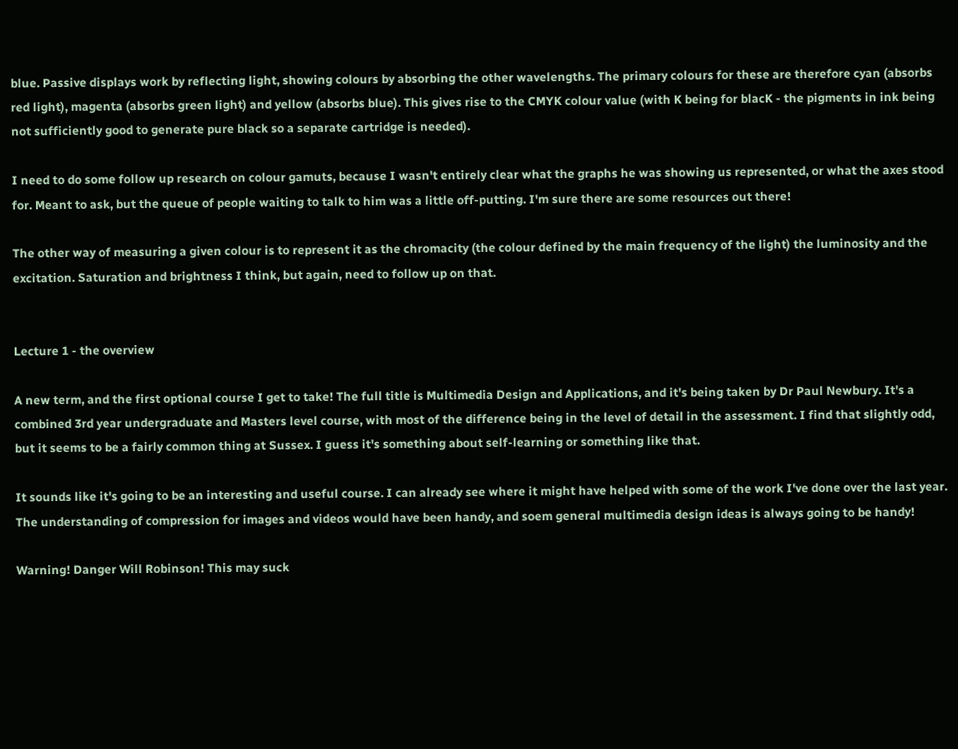blue. Passive displays work by reflecting light, showing colours by absorbing the other wavelengths. The primary colours for these are therefore cyan (absorbs red light), magenta (absorbs green light) and yellow (absorbs blue). This gives rise to the CMYK colour value (with K being for blacK - the pigments in ink being not sufficiently good to generate pure black so a separate cartridge is needed).

I need to do some follow up research on colour gamuts, because I wasn't entirely clear what the graphs he was showing us represented, or what the axes stood for. Meant to ask, but the queue of people waiting to talk to him was a little off-putting. I'm sure there are some resources out there!

The other way of measuring a given colour is to represent it as the chromacity (the colour defined by the main frequency of the light) the luminosity and the excitation. Saturation and brightness I think, but again, need to follow up on that.


Lecture 1 - the overview

A new term, and the first optional course I get to take! The full title is Multimedia Design and Applications, and it's being taken by Dr Paul Newbury. It's a combined 3rd year undergraduate and Masters level course, with most of the difference being in the level of detail in the assessment. I find that slightly odd, but it seems to be a fairly common thing at Sussex. I guess it's something about self-learning or something like that.

It sounds like it's going to be an interesting and useful course. I can already see where it might have helped with some of the work I've done over the last year. The understanding of compression for images and videos would have been handy, and soem general multimedia design ideas is always going to be handy!

Warning! Danger Will Robinson! This may suck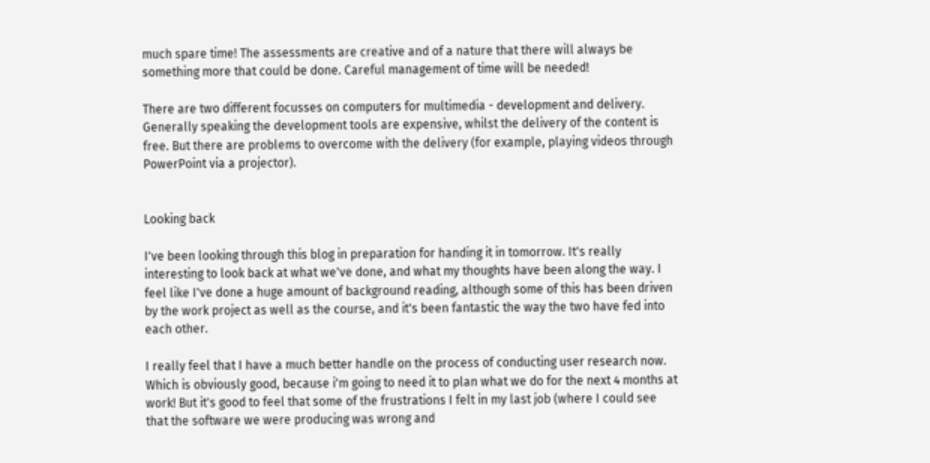much spare time! The assessments are creative and of a nature that there will always be something more that could be done. Careful management of time will be needed!

There are two different focusses on computers for multimedia - development and delivery. Generally speaking the development tools are expensive, whilst the delivery of the content is free. But there are problems to overcome with the delivery (for example, playing videos through PowerPoint via a projector).


Looking back

I've been looking through this blog in preparation for handing it in tomorrow. It's really interesting to look back at what we've done, and what my thoughts have been along the way. I feel like I've done a huge amount of background reading, although some of this has been driven by the work project as well as the course, and it's been fantastic the way the two have fed into each other.

I really feel that I have a much better handle on the process of conducting user research now. Which is obviously good, because i'm going to need it to plan what we do for the next 4 months at work! But it's good to feel that some of the frustrations I felt in my last job (where I could see that the software we were producing was wrong and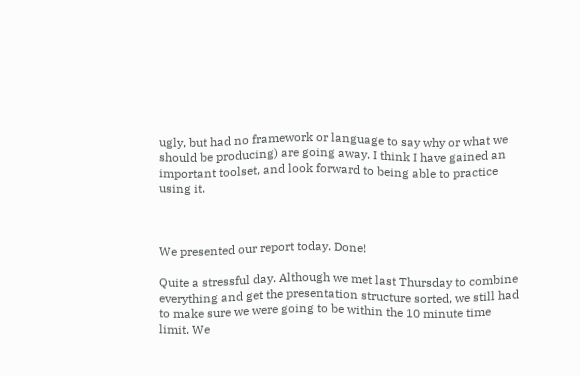ugly, but had no framework or language to say why or what we should be producing) are going away. I think I have gained an important toolset, and look forward to being able to practice using it.



We presented our report today. Done!

Quite a stressful day. Although we met last Thursday to combine everything and get the presentation structure sorted, we still had to make sure we were going to be within the 10 minute time limit. We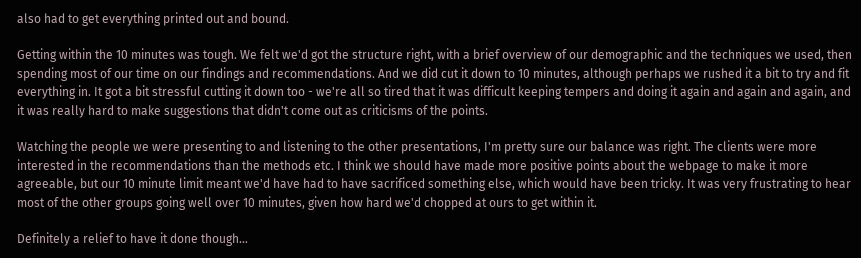also had to get everything printed out and bound.

Getting within the 10 minutes was tough. We felt we'd got the structure right, with a brief overview of our demographic and the techniques we used, then spending most of our time on our findings and recommendations. And we did cut it down to 10 minutes, although perhaps we rushed it a bit to try and fit everything in. It got a bit stressful cutting it down too - we're all so tired that it was difficult keeping tempers and doing it again and again and again, and it was really hard to make suggestions that didn't come out as criticisms of the points.

Watching the people we were presenting to and listening to the other presentations, I'm pretty sure our balance was right. The clients were more interested in the recommendations than the methods etc. I think we should have made more positive points about the webpage to make it more agreeable, but our 10 minute limit meant we'd have had to have sacrificed something else, which would have been tricky. It was very frustrating to hear most of the other groups going well over 10 minutes, given how hard we'd chopped at ours to get within it.

Definitely a relief to have it done though...